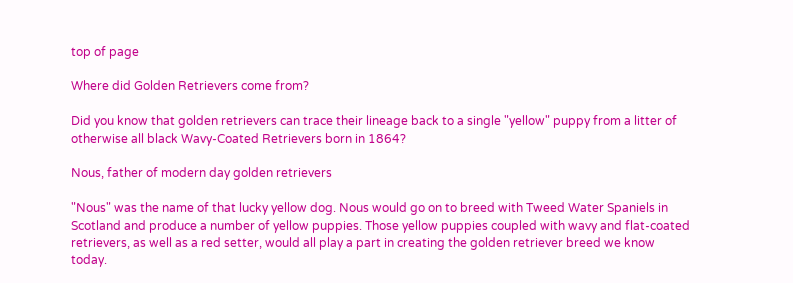top of page

Where did Golden Retrievers come from?

Did you know that golden retrievers can trace their lineage back to a single "yellow" puppy from a litter of otherwise all black Wavy-Coated Retrievers born in 1864?

Nous, father of modern day golden retrievers

"Nous" was the name of that lucky yellow dog. Nous would go on to breed with Tweed Water Spaniels in Scotland and produce a number of yellow puppies. Those yellow puppies coupled with wavy and flat-coated retrievers, as well as a red setter, would all play a part in creating the golden retriever breed we know today.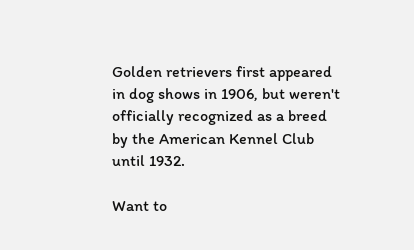Golden retrievers first appeared in dog shows in 1906, but weren't officially recognized as a breed by the American Kennel Club until 1932.

Want to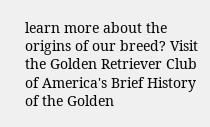learn more about the origins of our breed? Visit the Golden Retriever Club of America's Brief History of the Golden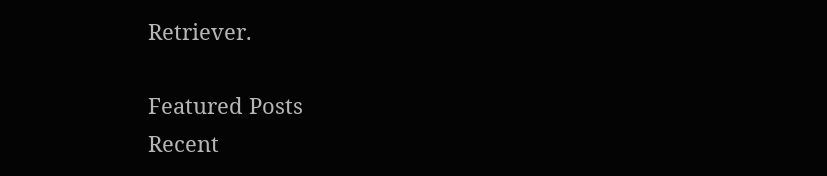Retriever.

Featured Posts
Recent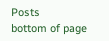Posts
bottom of page